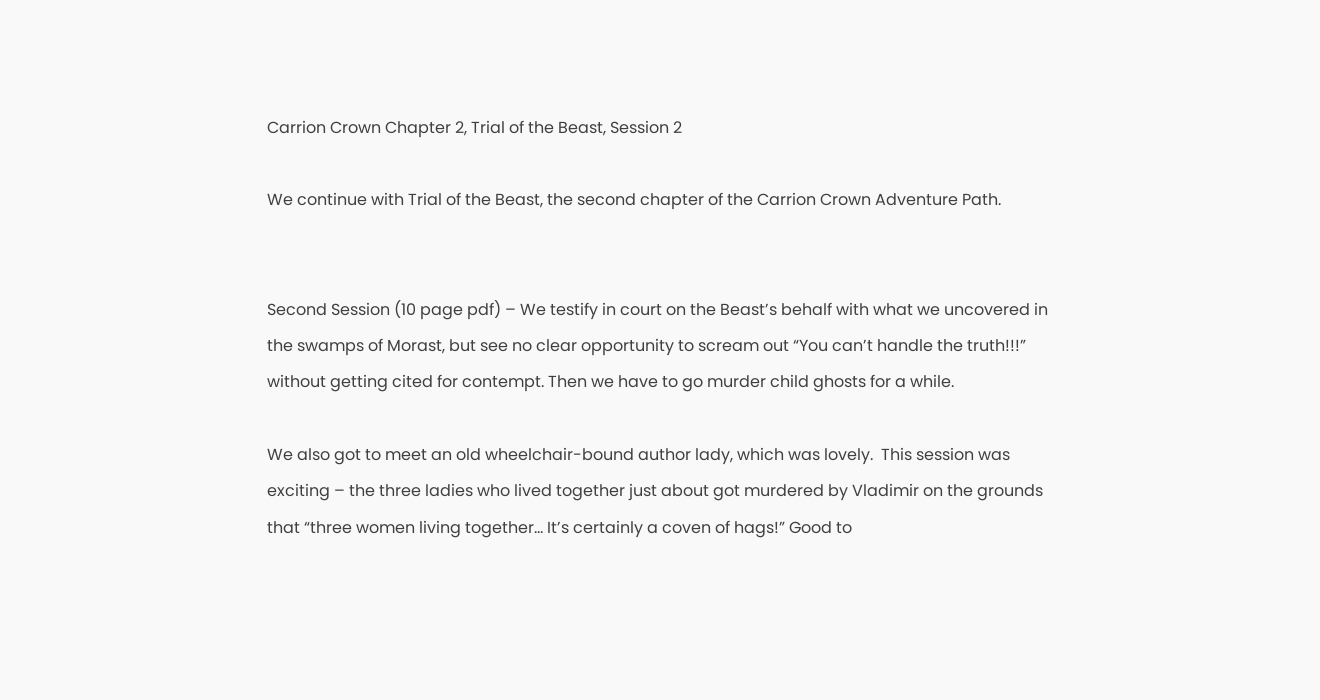Carrion Crown Chapter 2, Trial of the Beast, Session 2

We continue with Trial of the Beast, the second chapter of the Carrion Crown Adventure Path.


Second Session (10 page pdf) – We testify in court on the Beast’s behalf with what we uncovered in the swamps of Morast, but see no clear opportunity to scream out “You can’t handle the truth!!!” without getting cited for contempt. Then we have to go murder child ghosts for a while.

We also got to meet an old wheelchair-bound author lady, which was lovely.  This session was exciting – the three ladies who lived together just about got murdered by Vladimir on the grounds that “three women living together… It’s certainly a coven of hags!” Good to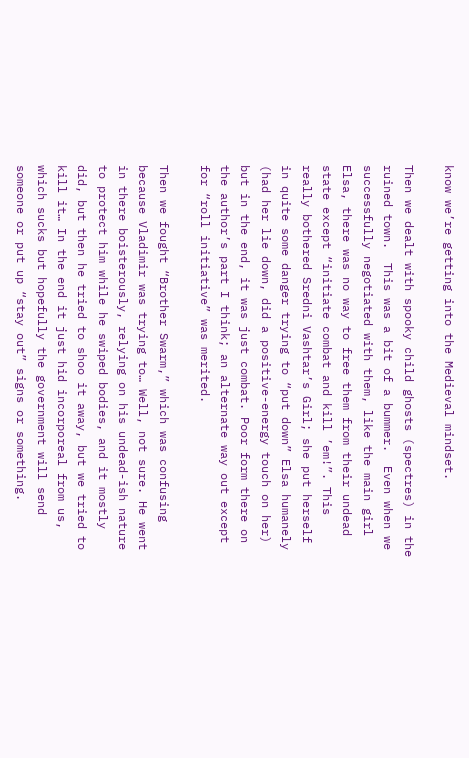know we’re getting into the Medieval mindset.

Then we dealt with spooky child ghosts (spectres) in the ruined town.  This was a bit of a bummer.  Even when we successfully negotiated with them, like the main girl Elsa, there was no way to free them from their undead state except “initiate combat and kill ’em!”. This really bothered Sredni Vashtar’s Girl; she put herself in quite some danger trying to “put down” Elsa humanely (had her lie down, did a positive-energy touch on her) but in the end, it was just combat. Poor form there on the author’s part I think; an alternate way out except for “roll initiative” was merited.

Then we fought “Brother Swarm,” which was confusing because Vladimir was trying to… Well, not sure. He went in there boisterously, relying on his undead-ish nature to protect him while he swiped bodies, and it mostly did, but then he tried to shoo it away, but we tried to kill it… In the end it just hid incorporeal from us, which sucks but hopefully the government will send someone or put up “stay out” signs or something.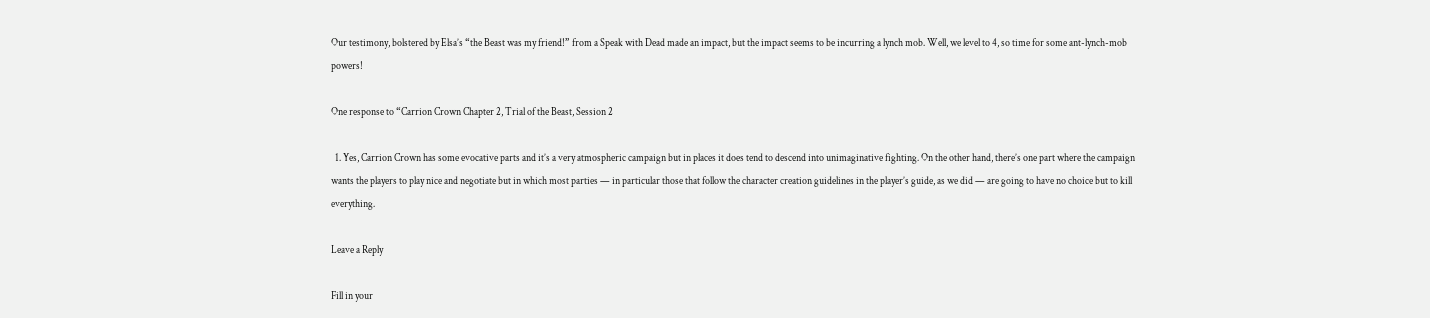Our testimony, bolstered by Elsa’s “the Beast was my friend!” from a Speak with Dead made an impact, but the impact seems to be incurring a lynch mob. Well, we level to 4, so time for some ant-lynch-mob powers!

One response to “Carrion Crown Chapter 2, Trial of the Beast, Session 2

  1. Yes, Carrion Crown has some evocative parts and it’s a very atmospheric campaign but in places it does tend to descend into unimaginative fighting. On the other hand, there’s one part where the campaign wants the players to play nice and negotiate but in which most parties — in particular those that follow the character creation guidelines in the player’s guide, as we did — are going to have no choice but to kill everything.

Leave a Reply

Fill in your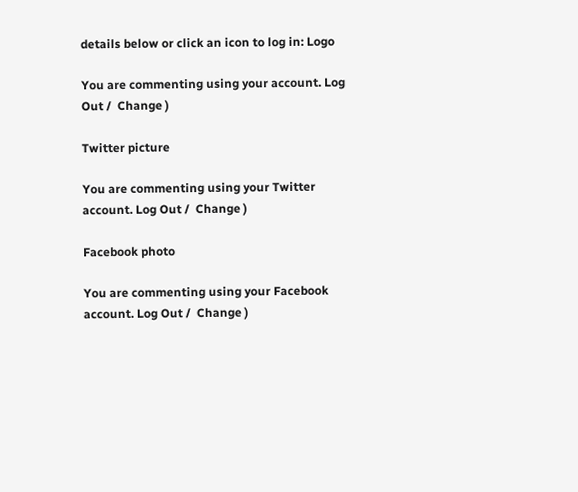details below or click an icon to log in: Logo

You are commenting using your account. Log Out /  Change )

Twitter picture

You are commenting using your Twitter account. Log Out /  Change )

Facebook photo

You are commenting using your Facebook account. Log Out /  Change )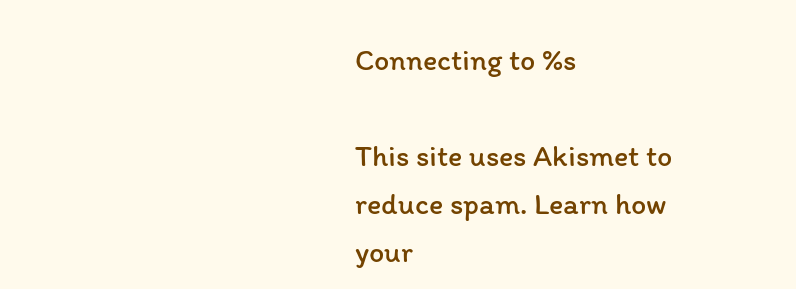Connecting to %s

This site uses Akismet to reduce spam. Learn how your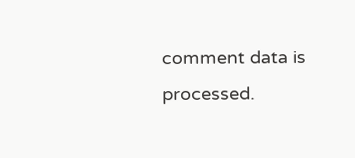comment data is processed.